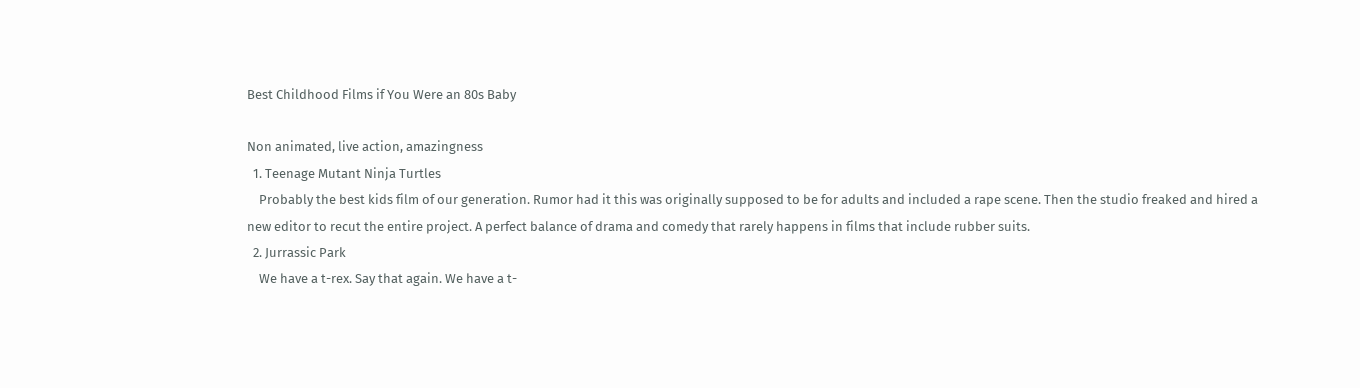Best Childhood Films if You Were an 80s Baby

Non animated, live action, amazingness
  1. Teenage Mutant Ninja Turtles
    Probably the best kids film of our generation. Rumor had it this was originally supposed to be for adults and included a rape scene. Then the studio freaked and hired a new editor to recut the entire project. A perfect balance of drama and comedy that rarely happens in films that include rubber suits.
  2. Jurrassic Park
    We have a t-rex. Say that again. We have a t-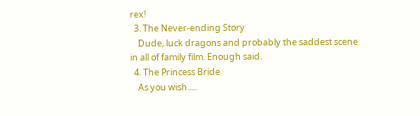rex!
  3. The Never-ending Story
    Dude, luck dragons and probably the saddest scene in all of family film. Enough said.
  4. The Princess Bride
    As you wish.....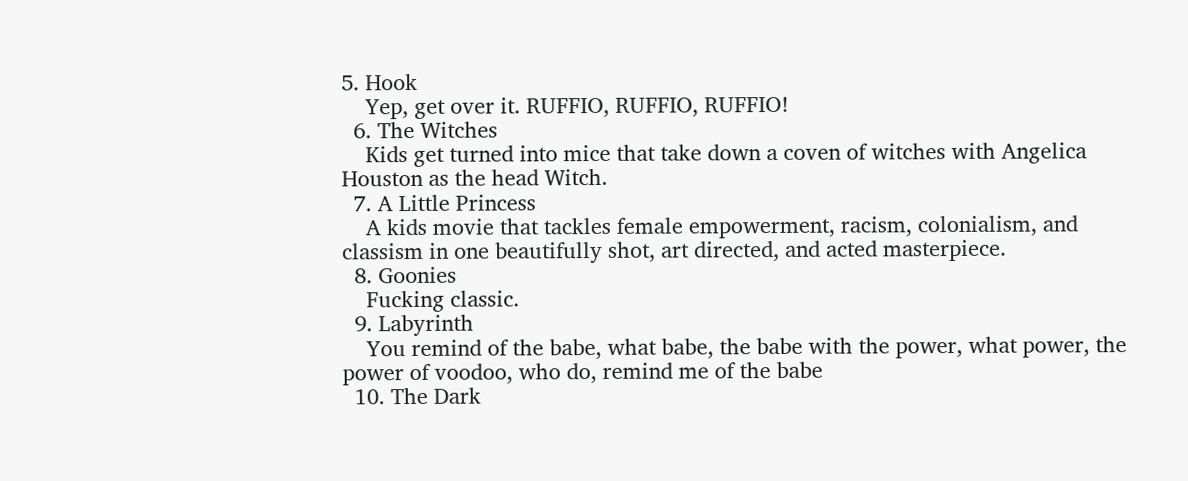5. Hook
    Yep, get over it. RUFFIO, RUFFIO, RUFFIO!
  6. The Witches
    Kids get turned into mice that take down a coven of witches with Angelica Houston as the head Witch.
  7. A Little Princess
    A kids movie that tackles female empowerment, racism, colonialism, and classism in one beautifully shot, art directed, and acted masterpiece.
  8. Goonies
    Fucking classic.
  9. Labyrinth
    You remind of the babe, what babe, the babe with the power, what power, the power of voodoo, who do, remind me of the babe
  10. The Dark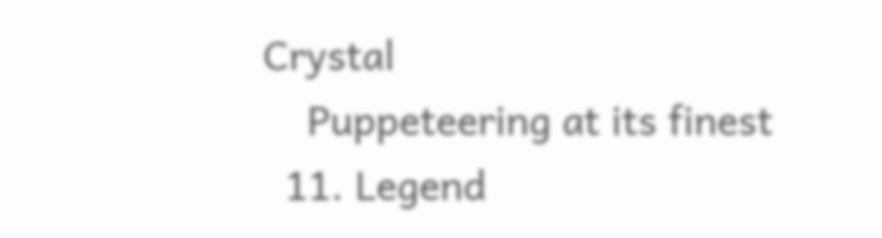Crystal
    Puppeteering at its finest
  11. Legend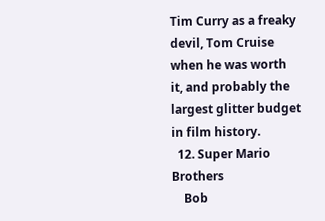Tim Curry as a freaky devil, Tom Cruise when he was worth it, and probably the largest glitter budget in film history.
  12. Super Mario Brothers
    Bob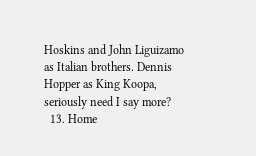Hoskins and John Liguizamo as Italian brothers. Dennis Hopper as King Koopa, seriously need I say more?
  13. Home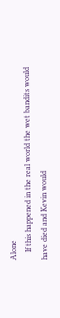Alone
    If this happened in the real world the wet bandits would have died and Kevin would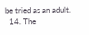be tried as an adult.
  14. The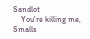Sandlot
    You're killing me, Smalls